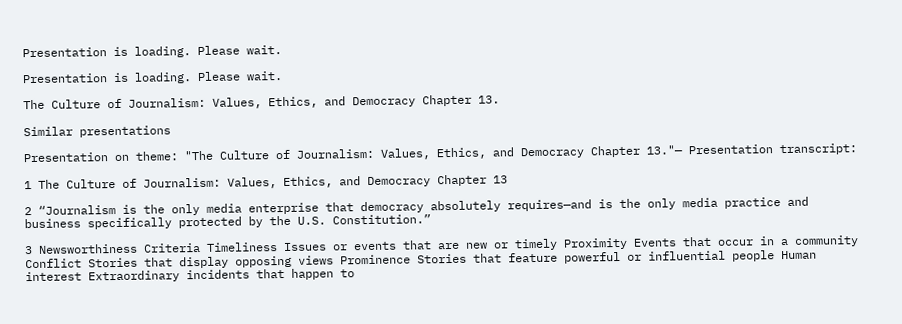Presentation is loading. Please wait.

Presentation is loading. Please wait.

The Culture of Journalism: Values, Ethics, and Democracy Chapter 13.

Similar presentations

Presentation on theme: "The Culture of Journalism: Values, Ethics, and Democracy Chapter 13."— Presentation transcript:

1 The Culture of Journalism: Values, Ethics, and Democracy Chapter 13

2 “Journalism is the only media enterprise that democracy absolutely requires—and is the only media practice and business specifically protected by the U.S. Constitution.”

3 Newsworthiness Criteria Timeliness Issues or events that are new or timely Proximity Events that occur in a community Conflict Stories that display opposing views Prominence Stories that feature powerful or influential people Human interest Extraordinary incidents that happen to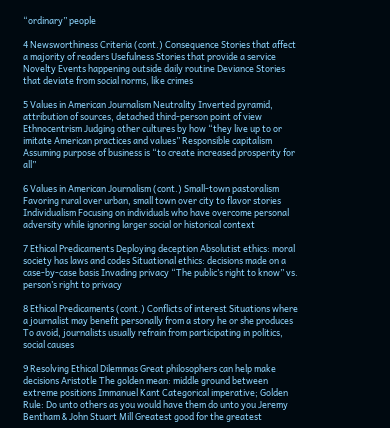“ordinary” people

4 Newsworthiness Criteria (cont.) Consequence Stories that affect a majority of readers Usefulness Stories that provide a service Novelty Events happening outside daily routine Deviance Stories that deviate from social norms, like crimes

5 Values in American Journalism Neutrality Inverted pyramid, attribution of sources, detached third-person point of view Ethnocentrism Judging other cultures by how “they live up to or imitate American practices and values” Responsible capitalism Assuming purpose of business is “to create increased prosperity for all”

6 Values in American Journalism (cont.) Small-town pastoralism Favoring rural over urban, small town over city to flavor stories Individualism Focusing on individuals who have overcome personal adversity while ignoring larger social or historical context

7 Ethical Predicaments Deploying deception Absolutist ethics: moral society has laws and codes Situational ethics: decisions made on a case-by-case basis Invading privacy “The public’s right to know” vs. person’s right to privacy

8 Ethical Predicaments (cont.) Conflicts of interest Situations where a journalist may benefit personally from a story he or she produces To avoid, journalists usually refrain from participating in politics, social causes

9 Resolving Ethical Dilemmas Great philosophers can help make decisions Aristotle The golden mean: middle ground between extreme positions Immanuel Kant Categorical imperative; Golden Rule: Do unto others as you would have them do unto you Jeremy Bentham & John Stuart Mill Greatest good for the greatest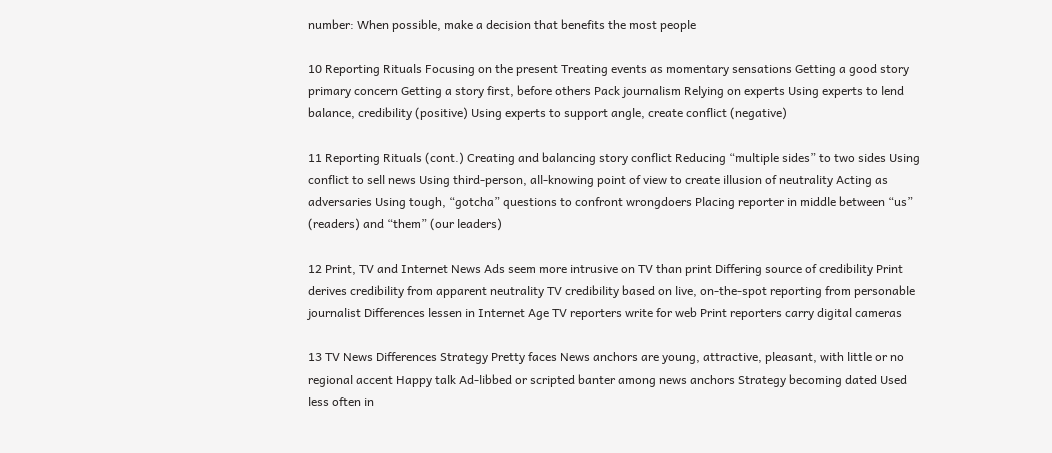number: When possible, make a decision that benefits the most people

10 Reporting Rituals Focusing on the present Treating events as momentary sensations Getting a good story primary concern Getting a story first, before others Pack journalism Relying on experts Using experts to lend balance, credibility (positive) Using experts to support angle, create conflict (negative)

11 Reporting Rituals (cont.) Creating and balancing story conflict Reducing “multiple sides” to two sides Using conflict to sell news Using third-person, all-knowing point of view to create illusion of neutrality Acting as adversaries Using tough, “gotcha” questions to confront wrongdoers Placing reporter in middle between “us” (readers) and “them” (our leaders)

12 Print, TV and Internet News Ads seem more intrusive on TV than print Differing source of credibility Print derives credibility from apparent neutrality TV credibility based on live, on-the-spot reporting from personable journalist Differences lessen in Internet Age TV reporters write for web Print reporters carry digital cameras

13 TV News Differences Strategy Pretty faces News anchors are young, attractive, pleasant, with little or no regional accent Happy talk Ad-libbed or scripted banter among news anchors Strategy becoming dated Used less often in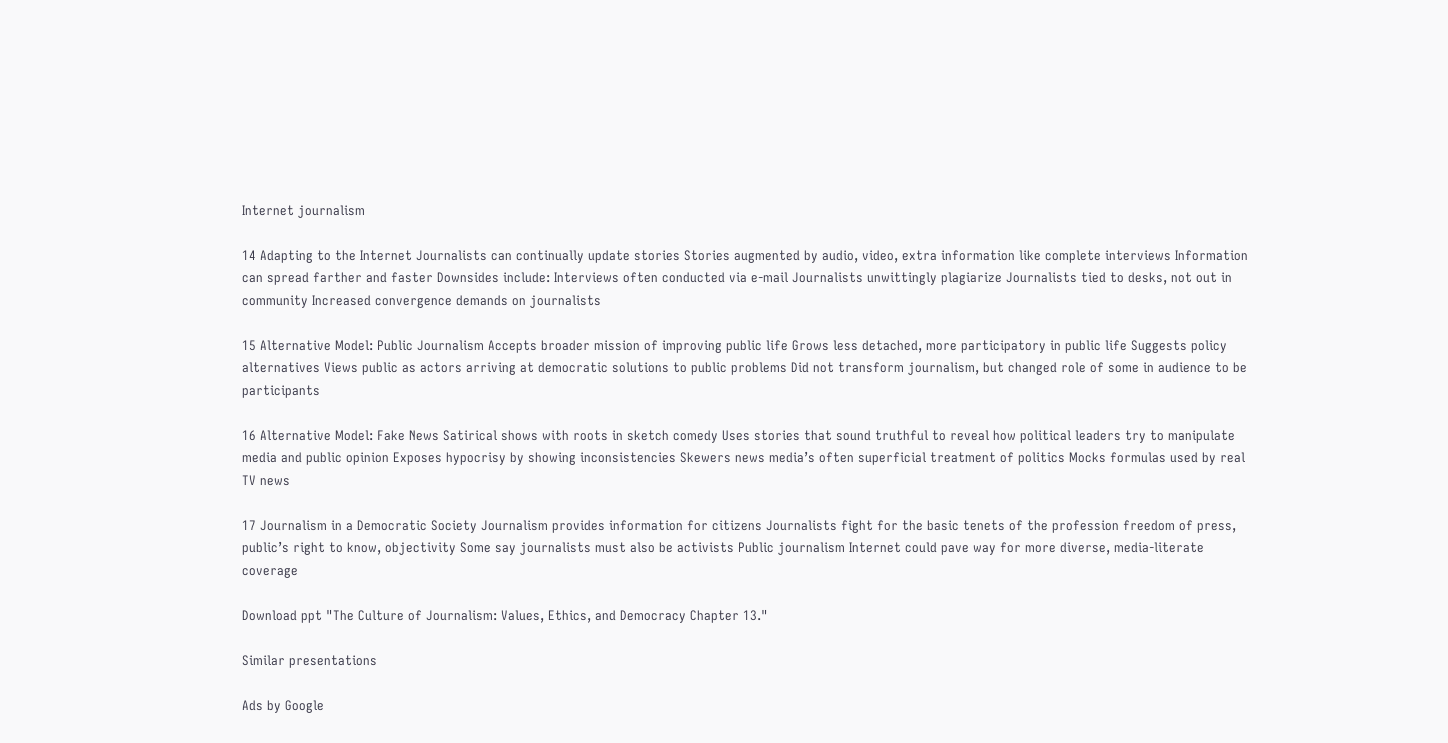Internet journalism

14 Adapting to the Internet Journalists can continually update stories Stories augmented by audio, video, extra information like complete interviews Information can spread farther and faster Downsides include: Interviews often conducted via e-mail Journalists unwittingly plagiarize Journalists tied to desks, not out in community Increased convergence demands on journalists

15 Alternative Model: Public Journalism Accepts broader mission of improving public life Grows less detached, more participatory in public life Suggests policy alternatives Views public as actors arriving at democratic solutions to public problems Did not transform journalism, but changed role of some in audience to be participants

16 Alternative Model: Fake News Satirical shows with roots in sketch comedy Uses stories that sound truthful to reveal how political leaders try to manipulate media and public opinion Exposes hypocrisy by showing inconsistencies Skewers news media’s often superficial treatment of politics Mocks formulas used by real TV news

17 Journalism in a Democratic Society Journalism provides information for citizens Journalists fight for the basic tenets of the profession freedom of press, public’s right to know, objectivity Some say journalists must also be activists Public journalism Internet could pave way for more diverse, media-literate coverage

Download ppt "The Culture of Journalism: Values, Ethics, and Democracy Chapter 13."

Similar presentations

Ads by Google